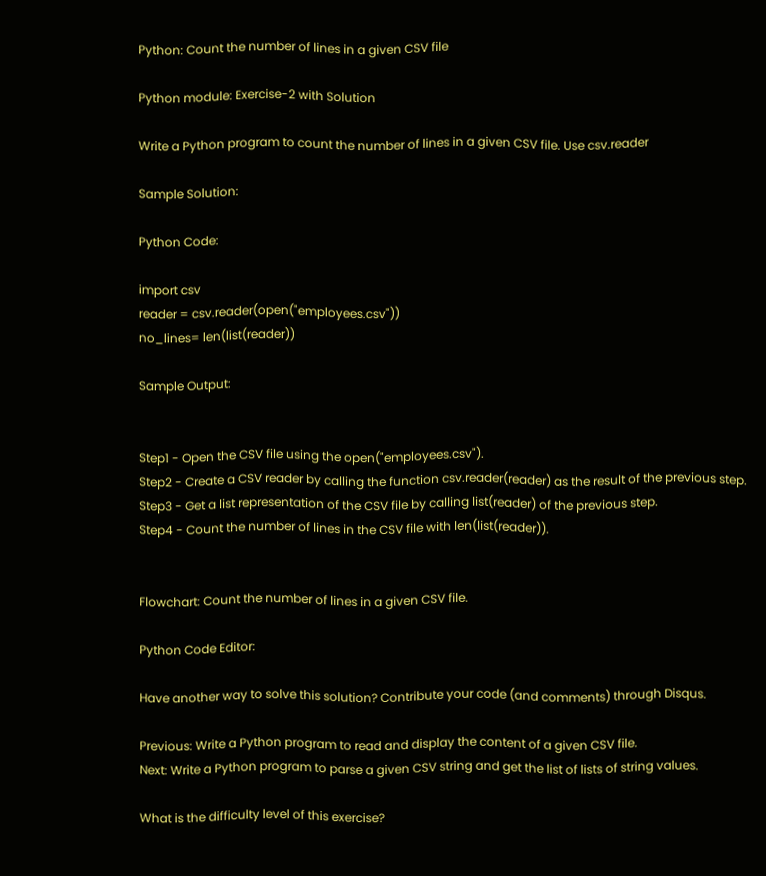Python: Count the number of lines in a given CSV file

Python module: Exercise-2 with Solution

Write a Python program to count the number of lines in a given CSV file. Use csv.reader

Sample Solution:

Python Code:

import csv
reader = csv.reader(open("employees.csv"))
no_lines= len(list(reader))

Sample Output:


Step1 - Open the CSV file using the open("employees.csv").
Step2 - Create a CSV reader by calling the function csv.reader(reader) as the result of the previous step.
Step3 - Get a list representation of the CSV file by calling list(reader) of the previous step.
Step4 - Count the number of lines in the CSV file with len(list(reader)).


Flowchart: Count the number of lines in a given CSV file.

Python Code Editor:

Have another way to solve this solution? Contribute your code (and comments) through Disqus.

Previous: Write a Python program to read and display the content of a given CSV file.
Next: Write a Python program to parse a given CSV string and get the list of lists of string values.

What is the difficulty level of this exercise?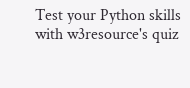Test your Python skills with w3resource's quiz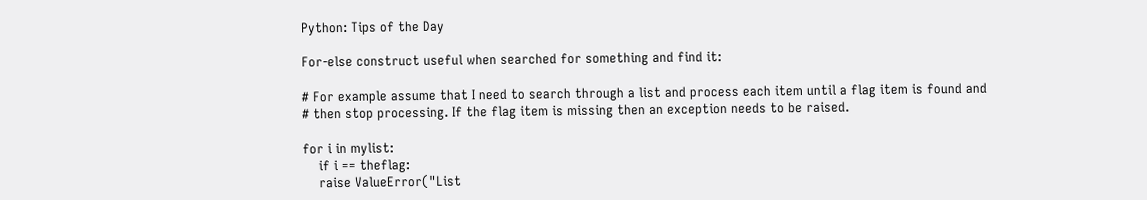Python: Tips of the Day

For-else construct useful when searched for something and find it:

# For example assume that I need to search through a list and process each item until a flag item is found and
# then stop processing. If the flag item is missing then an exception needs to be raised.

for i in mylist:
    if i == theflag:
    raise ValueError("List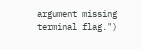argument missing terminal flag.")